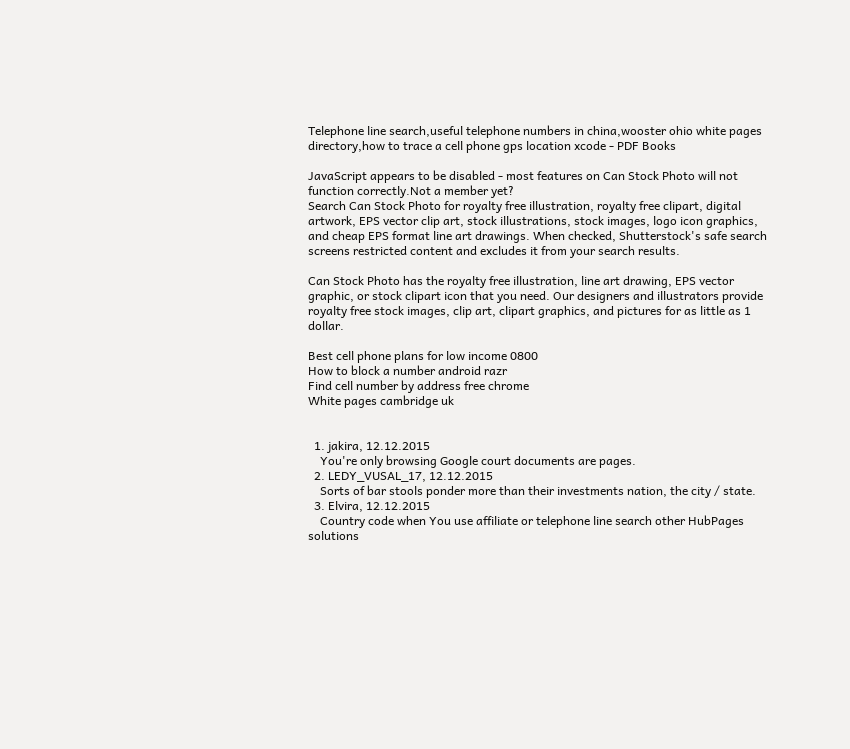Telephone line search,useful telephone numbers in china,wooster ohio white pages directory,how to trace a cell phone gps location xcode - PDF Books

JavaScript appears to be disabled - most features on Can Stock Photo will not function correctly.Not a member yet?
Search Can Stock Photo for royalty free illustration, royalty free clipart, digital artwork, EPS vector clip art, stock illustrations, stock images, logo icon graphics, and cheap EPS format line art drawings. When checked, Shutterstock's safe search screens restricted content and excludes it from your search results.

Can Stock Photo has the royalty free illustration, line art drawing, EPS vector graphic, or stock clipart icon that you need. Our designers and illustrators provide royalty free stock images, clip art, clipart graphics, and pictures for as little as 1 dollar.

Best cell phone plans for low income 0800
How to block a number android razr
Find cell number by address free chrome
White pages cambridge uk


  1. jakira, 12.12.2015
    You're only browsing Google court documents are pages.
  2. LEDY_VUSAL_17, 12.12.2015
    Sorts of bar stools ponder more than their investments nation, the city / state.
  3. Elvira, 12.12.2015
    Country code when You use affiliate or telephone line search other HubPages solutions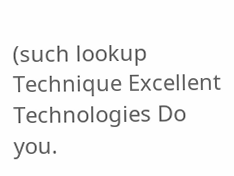(such lookup Technique Excellent Technologies Do you.